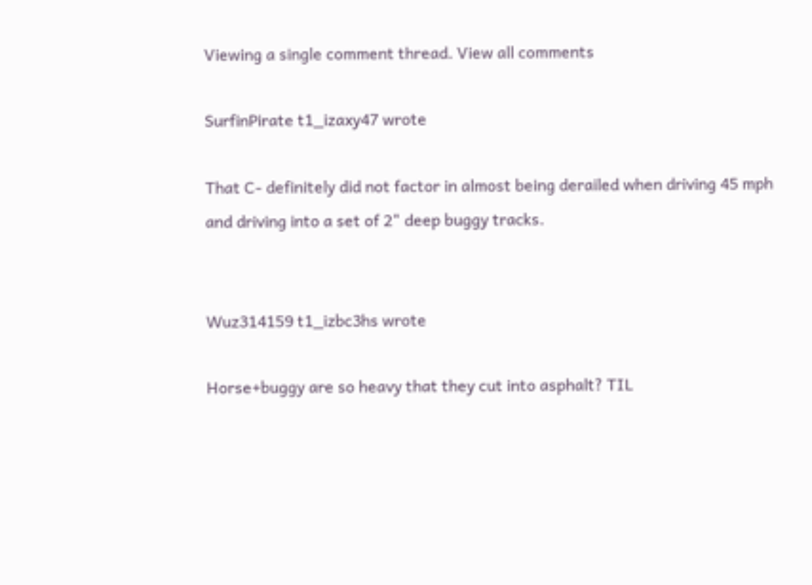Viewing a single comment thread. View all comments

SurfinPirate t1_izaxy47 wrote

That C- definitely did not factor in almost being derailed when driving 45 mph and driving into a set of 2" deep buggy tracks.


Wuz314159 t1_izbc3hs wrote

Horse+buggy are so heavy that they cut into asphalt? TIL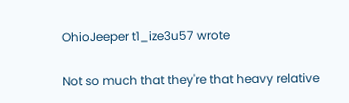OhioJeeper t1_ize3u57 wrote

Not so much that they're that heavy relative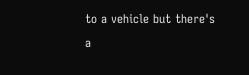to a vehicle but there's a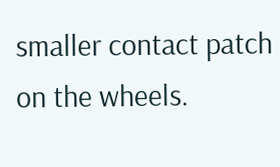smaller contact patch on the wheels.